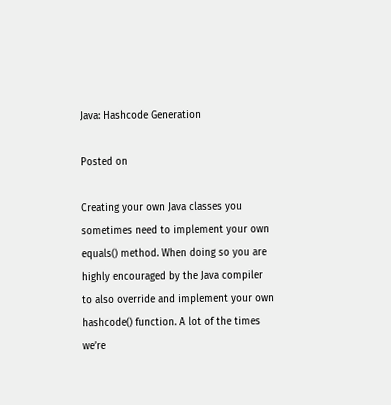Java: Hashcode Generation

Posted on

Creating your own Java classes you sometimes need to implement your own equals() method. When doing so you are highly encouraged by the Java compiler to also override and implement your own hashcode() function. A lot of the times we’re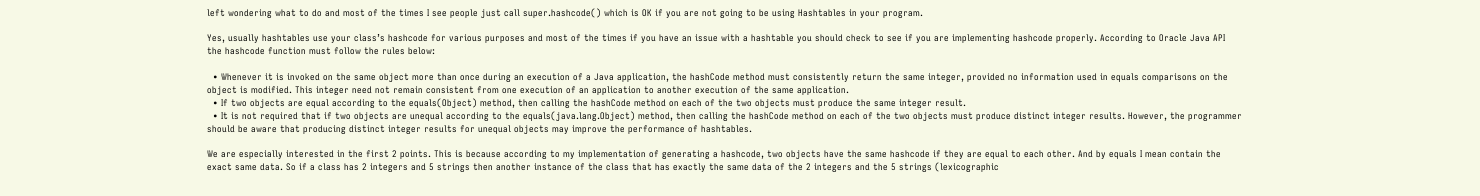left wondering what to do and most of the times I see people just call super.hashcode() which is OK if you are not going to be using Hashtables in your program.

Yes, usually hashtables use your class’s hashcode for various purposes and most of the times if you have an issue with a hashtable you should check to see if you are implementing hashcode properly. According to Oracle Java API the hashcode function must follow the rules below:

  • Whenever it is invoked on the same object more than once during an execution of a Java application, the hashCode method must consistently return the same integer, provided no information used in equals comparisons on the object is modified. This integer need not remain consistent from one execution of an application to another execution of the same application.
  • If two objects are equal according to the equals(Object) method, then calling the hashCode method on each of the two objects must produce the same integer result.
  • It is not required that if two objects are unequal according to the equals(java.lang.Object) method, then calling the hashCode method on each of the two objects must produce distinct integer results. However, the programmer should be aware that producing distinct integer results for unequal objects may improve the performance of hashtables.

We are especially interested in the first 2 points. This is because according to my implementation of generating a hashcode, two objects have the same hashcode if they are equal to each other. And by equals I mean contain the exact same data. So if a class has 2 integers and 5 strings then another instance of the class that has exactly the same data of the 2 integers and the 5 strings (lexicographic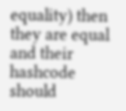equality) then they are equal and their hashcode should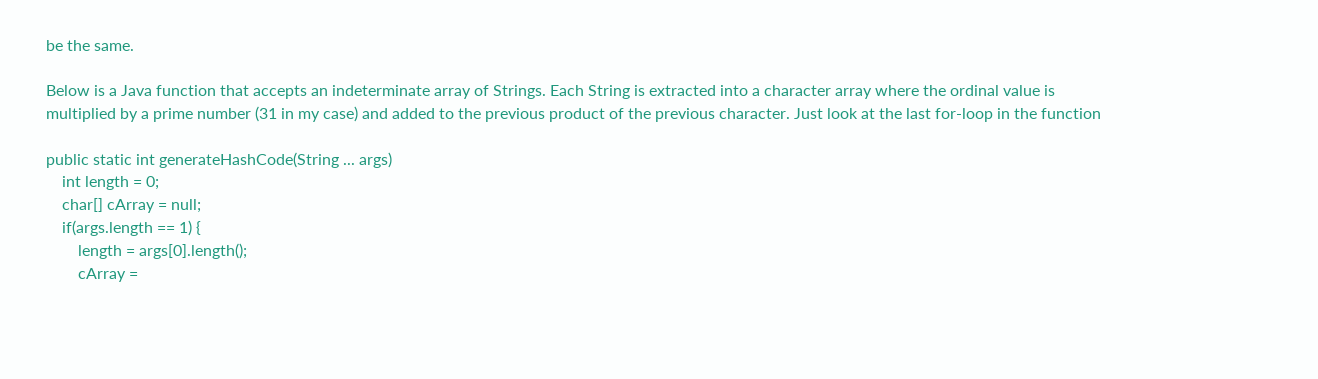be the same.

Below is a Java function that accepts an indeterminate array of Strings. Each String is extracted into a character array where the ordinal value is multiplied by a prime number (31 in my case) and added to the previous product of the previous character. Just look at the last for-loop in the function

public static int generateHashCode(String ... args)
    int length = 0;
    char[] cArray = null;
    if(args.length == 1) {
        length = args[0].length();
        cArray =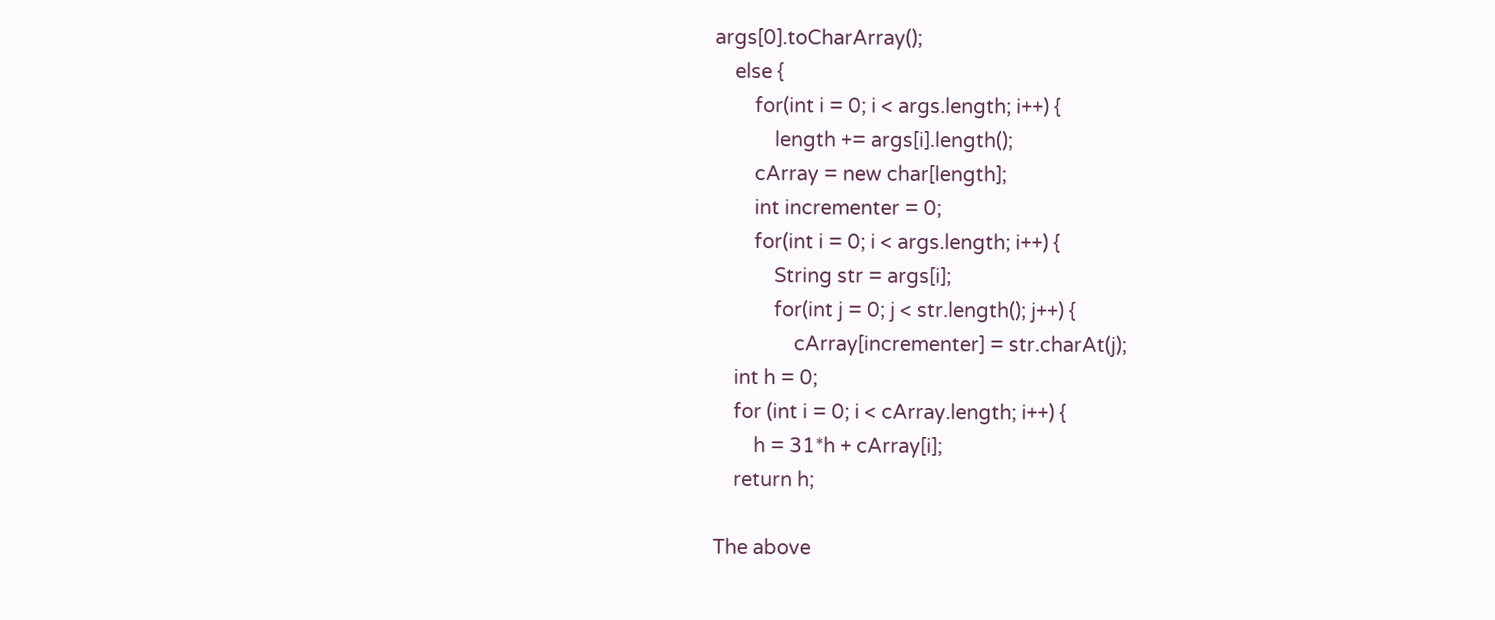args[0].toCharArray();
    else {
        for(int i = 0; i < args.length; i++) {
            length += args[i].length();
        cArray = new char[length];
        int incrementer = 0;
        for(int i = 0; i < args.length; i++) {
            String str = args[i];
            for(int j = 0; j < str.length(); j++) {
                cArray[incrementer] = str.charAt(j);
    int h = 0;
    for (int i = 0; i < cArray.length; i++) {
        h = 31*h + cArray[i];
    return h;

The above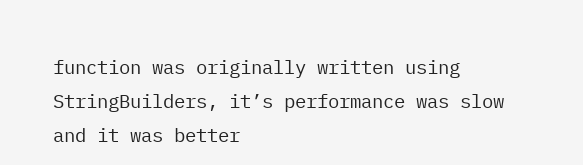function was originally written using StringBuilders, it’s performance was slow and it was better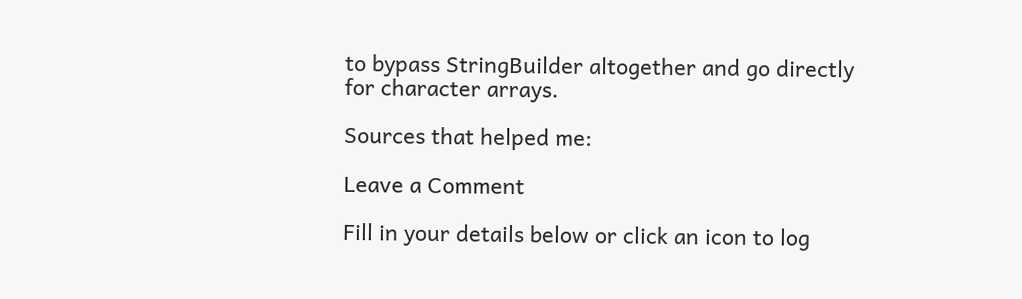to bypass StringBuilder altogether and go directly for character arrays.

Sources that helped me:

Leave a Comment

Fill in your details below or click an icon to log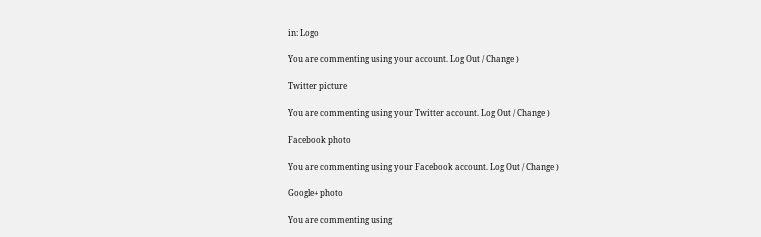in: Logo

You are commenting using your account. Log Out / Change )

Twitter picture

You are commenting using your Twitter account. Log Out / Change )

Facebook photo

You are commenting using your Facebook account. Log Out / Change )

Google+ photo

You are commenting using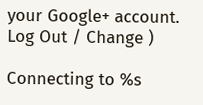your Google+ account. Log Out / Change )

Connecting to %s